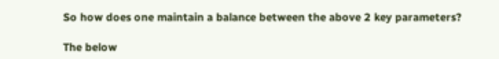So how does one maintain a balance between the above 2 key parameters?

The below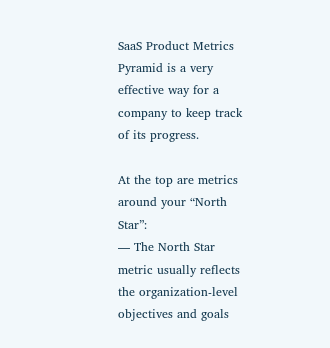SaaS Product Metrics Pyramid is a very effective way for a company to keep track of its progress.

At the top are metrics around your “North Star”:
— The North Star metric usually reflects the organization-level objectives and goals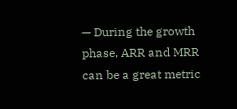— During the growth phase, ARR and MRR can be a great metric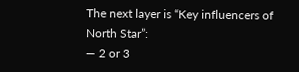The next layer is “Key influencers of North Star”:
— 2 or 3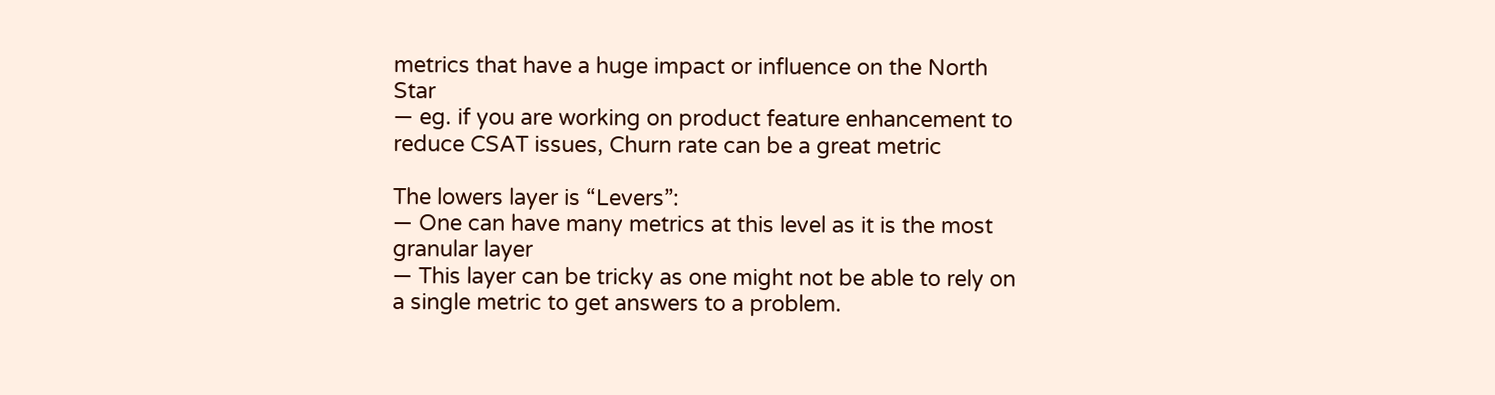metrics that have a huge impact or influence on the North Star
— eg. if you are working on product feature enhancement to reduce CSAT issues, Churn rate can be a great metric

The lowers layer is “Levers”:
— One can have many metrics at this level as it is the most granular layer
— This layer can be tricky as one might not be able to rely on a single metric to get answers to a problem.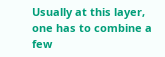Usually at this layer, one has to combine a few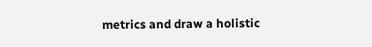metrics and draw a holistic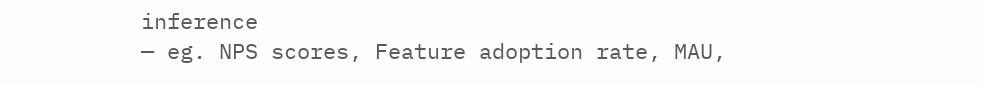inference
— eg. NPS scores, Feature adoption rate, MAU,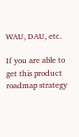WAU, DAU, etc.

If you are able to get this product roadmap strategy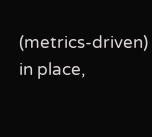(metrics-driven) in place,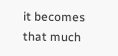it becomes that much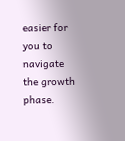easier for you to navigate the growth phase.